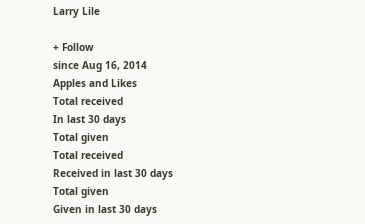Larry Lile

+ Follow
since Aug 16, 2014
Apples and Likes
Total received
In last 30 days
Total given
Total received
Received in last 30 days
Total given
Given in last 30 days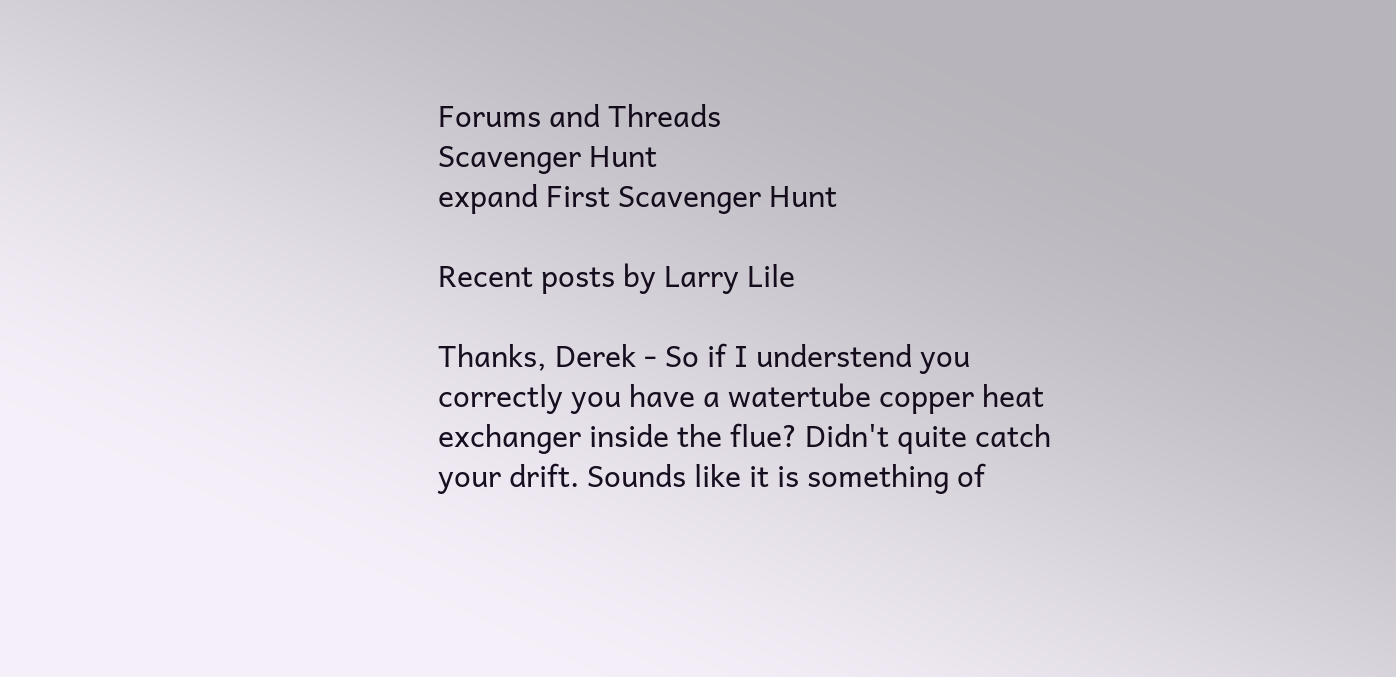Forums and Threads
Scavenger Hunt
expand First Scavenger Hunt

Recent posts by Larry Lile

Thanks, Derek - So if I understend you correctly you have a watertube copper heat exchanger inside the flue? Didn't quite catch your drift. Sounds like it is something of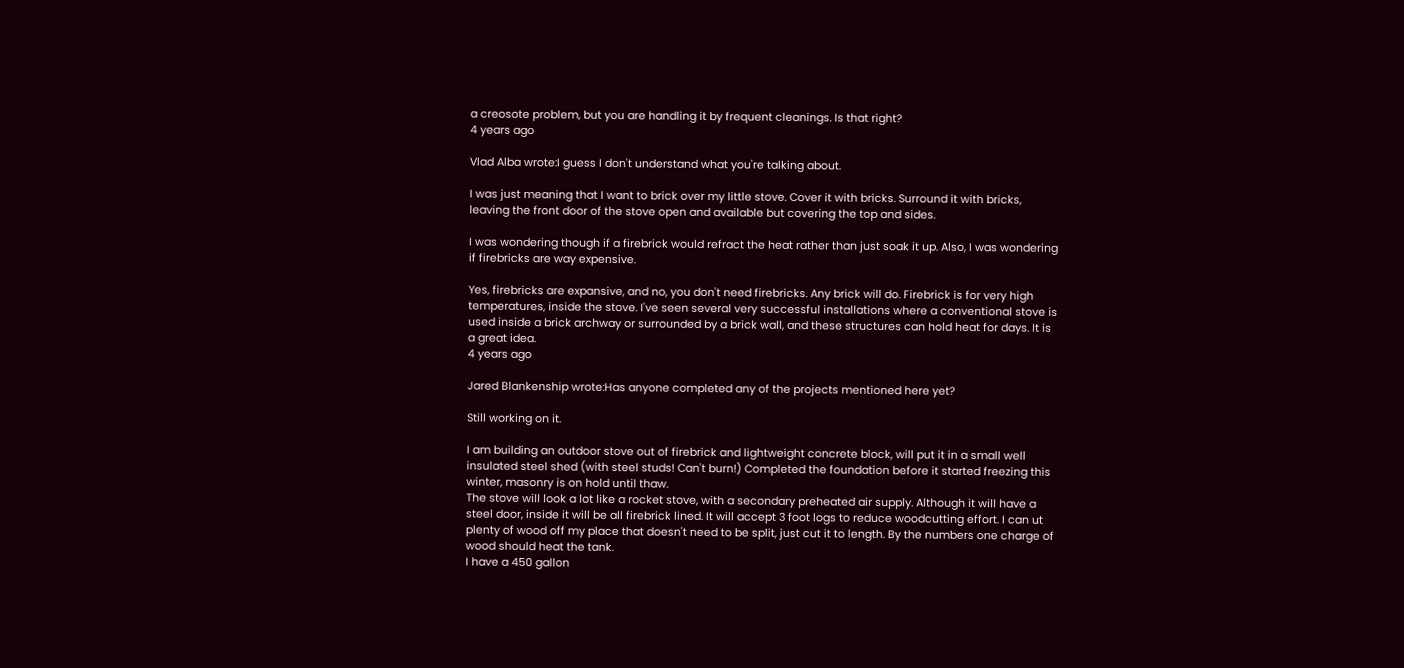a creosote problem, but you are handling it by frequent cleanings. Is that right?
4 years ago

Vlad Alba wrote:I guess I don't understand what you're talking about.

I was just meaning that I want to brick over my little stove. Cover it with bricks. Surround it with bricks, leaving the front door of the stove open and available but covering the top and sides.

I was wondering though if a firebrick would refract the heat rather than just soak it up. Also, I was wondering if firebricks are way expensive.

Yes, firebricks are expansive, and no, you don't need firebricks. Any brick will do. Firebrick is for very high temperatures, inside the stove. I've seen several very successful installations where a conventional stove is used inside a brick archway or surrounded by a brick wall, and these structures can hold heat for days. It is a great idea.
4 years ago

Jared Blankenship wrote:Has anyone completed any of the projects mentioned here yet?

Still working on it.

I am building an outdoor stove out of firebrick and lightweight concrete block, will put it in a small well insulated steel shed (with steel studs! Can't burn!) Completed the foundation before it started freezing this winter, masonry is on hold until thaw.
The stove will look a lot like a rocket stove, with a secondary preheated air supply. Although it will have a steel door, inside it will be all firebrick lined. It will accept 3 foot logs to reduce woodcutting effort. I can ut plenty of wood off my place that doesn't need to be split, just cut it to length. By the numbers one charge of wood should heat the tank.
I have a 450 gallon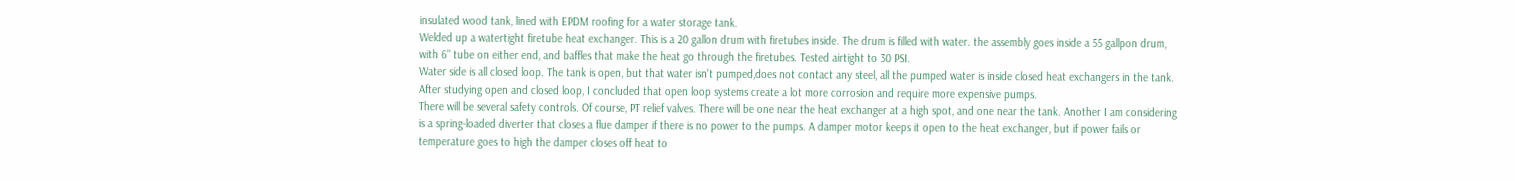insulated wood tank, lined with EPDM roofing for a water storage tank.
Welded up a watertight firetube heat exchanger. This is a 20 gallon drum with firetubes inside. The drum is filled with water. the assembly goes inside a 55 gallpon drum, with 6" tube on either end, and baffles that make the heat go through the firetubes. Tested airtight to 30 PSI.
Water side is all closed loop. The tank is open, but that water isn't pumped,does not contact any steel, all the pumped water is inside closed heat exchangers in the tank. After studying open and closed loop, I concluded that open loop systems create a lot more corrosion and require more expensive pumps.
There will be several safety controls. Of course, PT relief valves. There will be one near the heat exchanger at a high spot, and one near the tank. Another I am considering is a spring-loaded diverter that closes a flue damper if there is no power to the pumps. A damper motor keeps it open to the heat exchanger, but if power fails or temperature goes to high the damper closes off heat to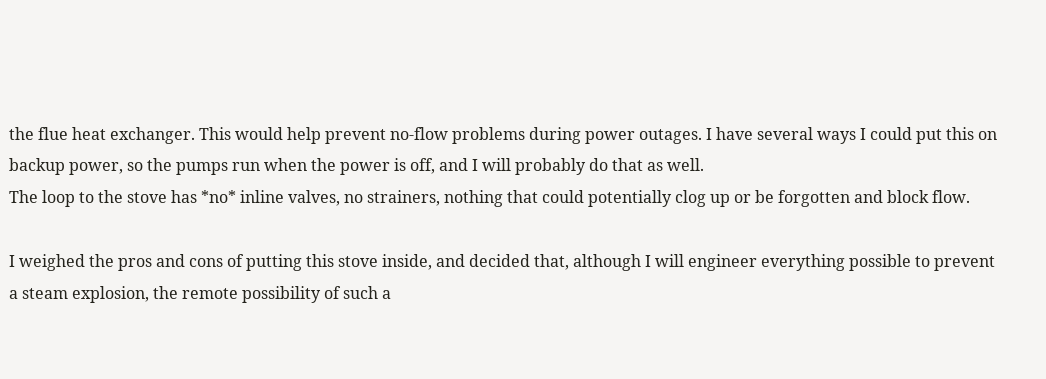the flue heat exchanger. This would help prevent no-flow problems during power outages. I have several ways I could put this on backup power, so the pumps run when the power is off, and I will probably do that as well.
The loop to the stove has *no* inline valves, no strainers, nothing that could potentially clog up or be forgotten and block flow.

I weighed the pros and cons of putting this stove inside, and decided that, although I will engineer everything possible to prevent a steam explosion, the remote possibility of such a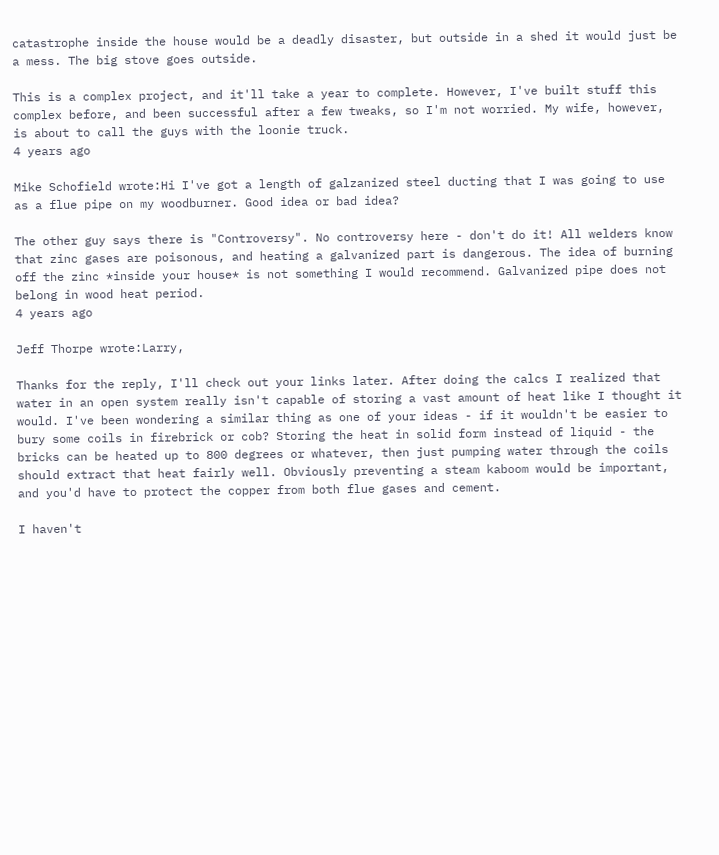catastrophe inside the house would be a deadly disaster, but outside in a shed it would just be a mess. The big stove goes outside.

This is a complex project, and it'll take a year to complete. However, I've built stuff this complex before, and been successful after a few tweaks, so I'm not worried. My wife, however, is about to call the guys with the loonie truck.
4 years ago

Mike Schofield wrote:Hi I've got a length of galzanized steel ducting that I was going to use as a flue pipe on my woodburner. Good idea or bad idea?

The other guy says there is "Controversy". No controversy here - don't do it! All welders know that zinc gases are poisonous, and heating a galvanized part is dangerous. The idea of burning off the zinc *inside your house* is not something I would recommend. Galvanized pipe does not belong in wood heat period.
4 years ago

Jeff Thorpe wrote:Larry,

Thanks for the reply, I'll check out your links later. After doing the calcs I realized that water in an open system really isn't capable of storing a vast amount of heat like I thought it would. I've been wondering a similar thing as one of your ideas - if it wouldn't be easier to bury some coils in firebrick or cob? Storing the heat in solid form instead of liquid - the bricks can be heated up to 800 degrees or whatever, then just pumping water through the coils should extract that heat fairly well. Obviously preventing a steam kaboom would be important, and you'd have to protect the copper from both flue gases and cement.

I haven't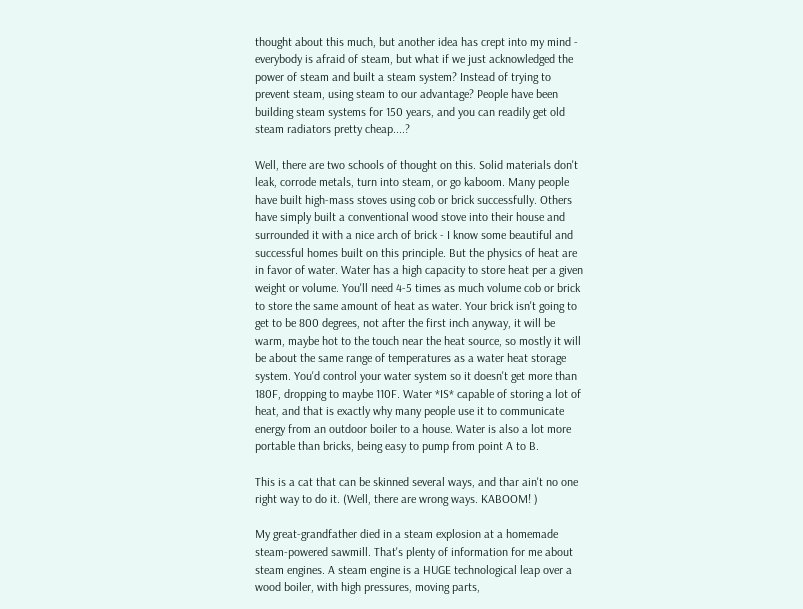thought about this much, but another idea has crept into my mind - everybody is afraid of steam, but what if we just acknowledged the power of steam and built a steam system? Instead of trying to prevent steam, using steam to our advantage? People have been building steam systems for 150 years, and you can readily get old steam radiators pretty cheap....?

Well, there are two schools of thought on this. Solid materials don't leak, corrode metals, turn into steam, or go kaboom. Many people have built high-mass stoves using cob or brick successfully. Others have simply built a conventional wood stove into their house and surrounded it with a nice arch of brick - I know some beautiful and successful homes built on this principle. But the physics of heat are in favor of water. Water has a high capacity to store heat per a given weight or volume. You'll need 4-5 times as much volume cob or brick to store the same amount of heat as water. Your brick isn't going to get to be 800 degrees, not after the first inch anyway, it will be warm, maybe hot to the touch near the heat source, so mostly it will be about the same range of temperatures as a water heat storage system. You'd control your water system so it doesn't get more than 180F, dropping to maybe 110F. Water *IS* capable of storing a lot of heat, and that is exactly why many people use it to communicate energy from an outdoor boiler to a house. Water is also a lot more portable than bricks, being easy to pump from point A to B.

This is a cat that can be skinned several ways, and thar ain't no one right way to do it. (Well, there are wrong ways. KABOOM! )

My great-grandfather died in a steam explosion at a homemade steam-powered sawmill. That's plenty of information for me about steam engines. A steam engine is a HUGE technological leap over a wood boiler, with high pressures, moving parts,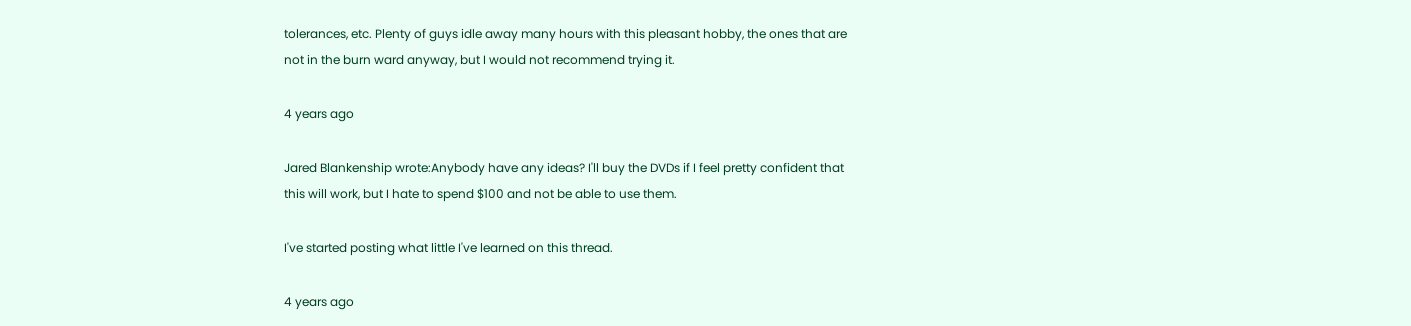tolerances, etc. Plenty of guys idle away many hours with this pleasant hobby, the ones that are not in the burn ward anyway, but I would not recommend trying it.

4 years ago

Jared Blankenship wrote:Anybody have any ideas? I'll buy the DVDs if I feel pretty confident that this will work, but I hate to spend $100 and not be able to use them.

I've started posting what little I've learned on this thread.

4 years ago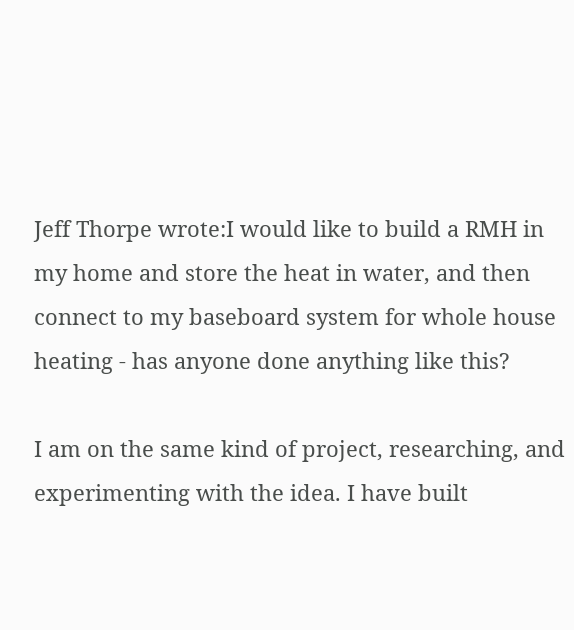Jeff Thorpe wrote:I would like to build a RMH in my home and store the heat in water, and then connect to my baseboard system for whole house heating - has anyone done anything like this?

I am on the same kind of project, researching, and experimenting with the idea. I have built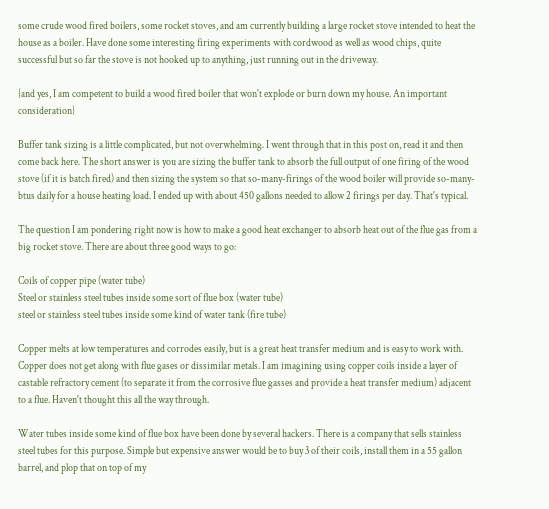some crude wood fired boilers, some rocket stoves, and am currently building a large rocket stove intended to heat the house as a boiler. Have done some interesting firing experiments with cordwood as well as wood chips, quite successful but so far the stove is not hooked up to anything, just running out in the driveway.

{and yes, I am competent to build a wood fired boiler that won't explode or burn down my house. An important consideration}

Buffer tank sizing is a little complicated, but not overwhelming. I went through that in this post on, read it and then come back here. The short answer is you are sizing the buffer tank to absorb the full output of one firing of the wood stove (if it is batch fired) and then sizing the system so that so-many-firings of the wood boiler will provide so-many-btus daily for a house heating load. I ended up with about 450 gallons needed to allow 2 firings per day. That's typical.

The question I am pondering right now is how to make a good heat exchanger to absorb heat out of the flue gas from a big rocket stove. There are about three good ways to go:

Coils of copper pipe (water tube)
Steel or stainless steel tubes inside some sort of flue box (water tube)
steel or stainless steel tubes inside some kind of water tank (fire tube)

Copper melts at low temperatures and corrodes easily, but is a great heat transfer medium and is easy to work with. Copper does not get along with flue gases or dissimilar metals. I am imagining using copper coils inside a layer of castable refractory cement (to separate it from the corrosive flue gasses and provide a heat transfer medium) adjacent to a flue. Haven't thought this all the way through.

Water tubes inside some kind of flue box have been done by several hackers. There is a company that sells stainless steel tubes for this purpose. Simple but expensive answer would be to buy 3 of their coils, install them in a 55 gallon barrel, and plop that on top of my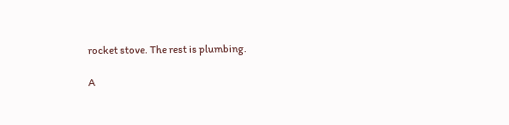rocket stove. The rest is plumbing.

A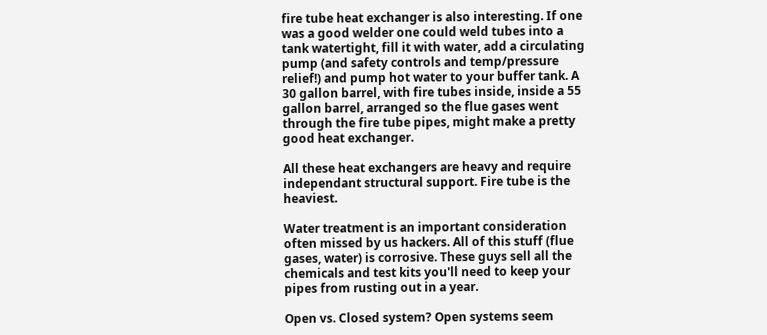fire tube heat exchanger is also interesting. If one was a good welder one could weld tubes into a tank watertight, fill it with water, add a circulating pump (and safety controls and temp/pressure relief!) and pump hot water to your buffer tank. A 30 gallon barrel, with fire tubes inside, inside a 55 gallon barrel, arranged so the flue gases went through the fire tube pipes, might make a pretty good heat exchanger.

All these heat exchangers are heavy and require independant structural support. Fire tube is the heaviest.

Water treatment is an important consideration often missed by us hackers. All of this stuff (flue gases, water) is corrosive. These guys sell all the chemicals and test kits you'll need to keep your pipes from rusting out in a year.

Open vs. Closed system? Open systems seem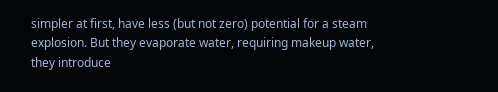simpler at first, have less (but not zero) potential for a steam explosion. But they evaporate water, requiring makeup water, they introduce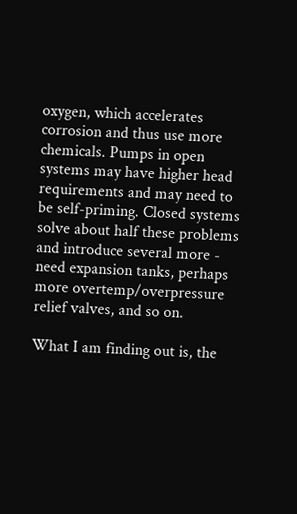oxygen, which accelerates corrosion and thus use more chemicals. Pumps in open systems may have higher head requirements and may need to be self-priming. Closed systems solve about half these problems and introduce several more - need expansion tanks, perhaps more overtemp/overpressure relief valves, and so on.

What I am finding out is, the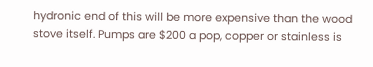hydronic end of this will be more expensive than the wood stove itself. Pumps are $200 a pop, copper or stainless is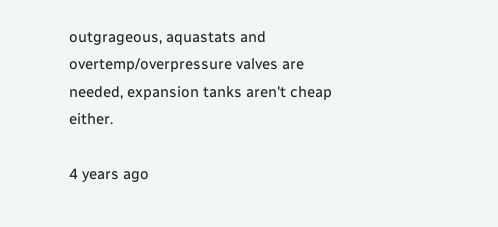outgrageous, aquastats and overtemp/overpressure valves are needed, expansion tanks aren't cheap either.

4 years ago